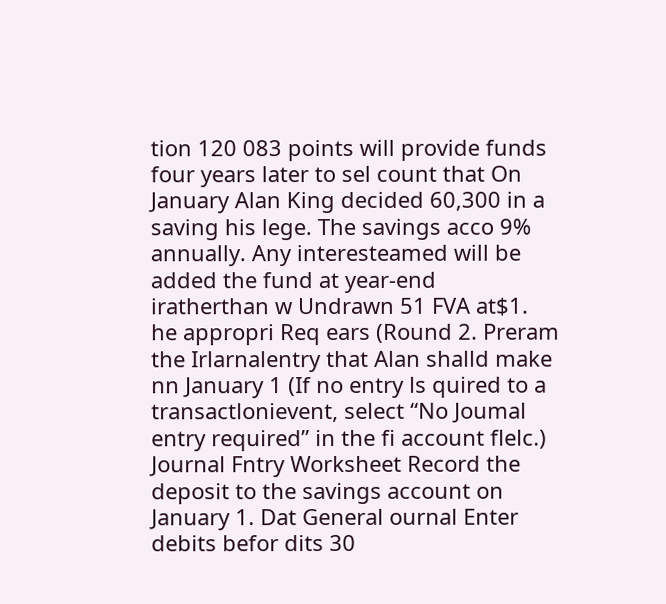tion 120 083 points will provide funds four years later to sel count that On January Alan King decided 60,300 in a saving his lege. The savings acco 9% annually. Any interesteamed will be added the fund at year-end iratherthan w Undrawn 51 FVA at$1. he appropri Req ears (Round 2. Preram the Irlarnalentry that Alan shalld make nn January 1 (If no entry ls quired to a transactlonievent, select “No Joumal entry required” in the fi account flelc.) Journal Fntry Worksheet Record the deposit to the savings account on January 1. Dat General ournal Enter debits befor dits 30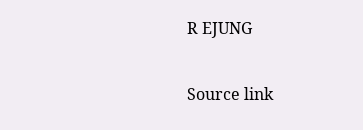R EJUNG

Source link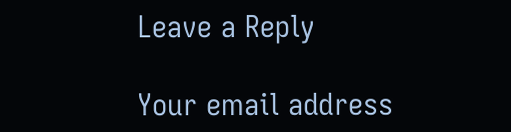Leave a Reply

Your email address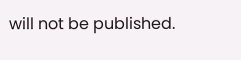will not be published.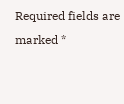Required fields are marked *